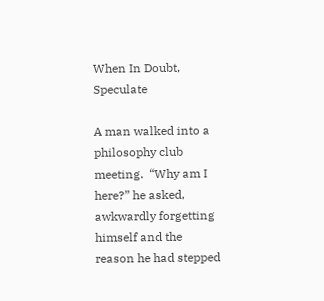When In Doubt, Speculate

A man walked into a philosophy club meeting.  “Why am I here?” he asked, awkwardly forgetting himself and the reason he had stepped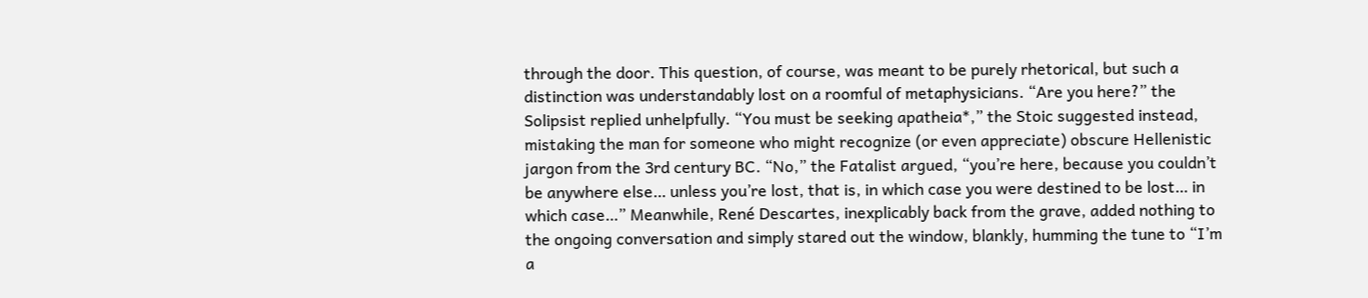through the door. This question, of course, was meant to be purely rhetorical, but such a distinction was understandably lost on a roomful of metaphysicians. “Are you here?” the Solipsist replied unhelpfully. “You must be seeking apatheia*,” the Stoic suggested instead, mistaking the man for someone who might recognize (or even appreciate) obscure Hellenistic jargon from the 3rd century BC. “No,” the Fatalist argued, “you’re here, because you couldn’t be anywhere else… unless you’re lost, that is, in which case you were destined to be lost… in which case…” Meanwhile, René Descartes, inexplicably back from the grave, added nothing to the ongoing conversation and simply stared out the window, blankly, humming the tune to “I’m a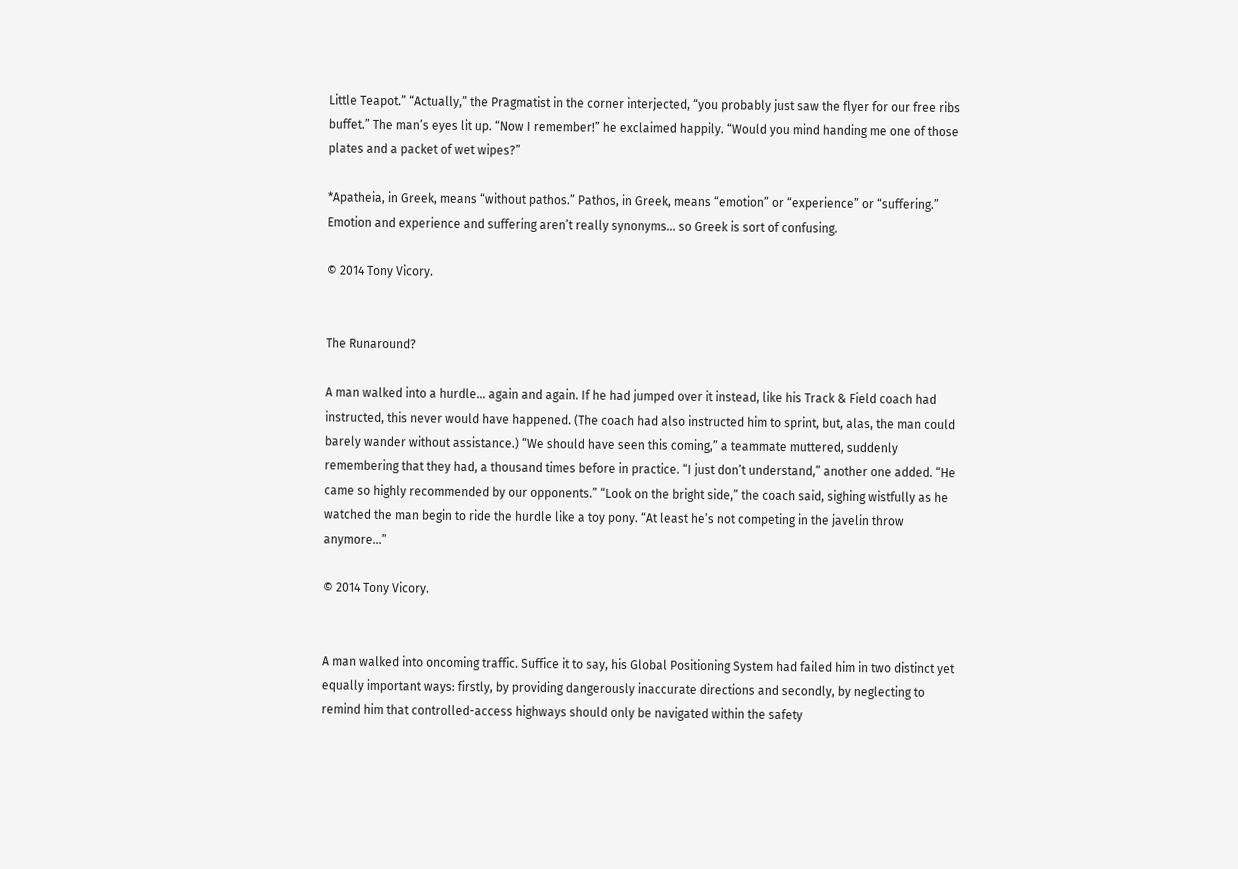Little Teapot.” “Actually,” the Pragmatist in the corner interjected, “you probably just saw the flyer for our free ribs buffet.” The man’s eyes lit up. “Now I remember!” he exclaimed happily. “Would you mind handing me one of those plates and a packet of wet wipes?”

*Apatheia, in Greek, means “without pathos.” Pathos, in Greek, means “emotion” or “experience” or “suffering.” Emotion and experience and suffering aren’t really synonyms… so Greek is sort of confusing.

© 2014 Tony Vicory.


The Runaround?

A man walked into a hurdle… again and again. If he had jumped over it instead, like his Track & Field coach had instructed, this never would have happened. (The coach had also instructed him to sprint, but, alas, the man could barely wander without assistance.) “We should have seen this coming,” a teammate muttered, suddenly remembering that they had, a thousand times before in practice. “I just don’t understand,” another one added. “He came so highly recommended by our opponents.” “Look on the bright side,” the coach said, sighing wistfully as he watched the man begin to ride the hurdle like a toy pony. “At least he’s not competing in the javelin throw anymore…”

© 2014 Tony Vicory.


A man walked into oncoming traffic. Suffice it to say, his Global Positioning System had failed him in two distinct yet equally important ways: firstly, by providing dangerously inaccurate directions and secondly, by neglecting to remind him that controlled-access highways should only be navigated within the safety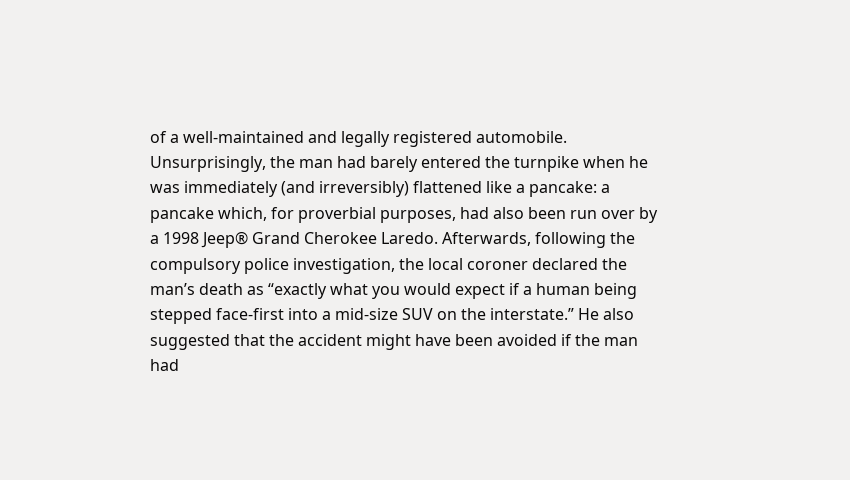of a well-maintained and legally registered automobile. Unsurprisingly, the man had barely entered the turnpike when he was immediately (and irreversibly) flattened like a pancake: a pancake which, for proverbial purposes, had also been run over by a 1998 Jeep® Grand Cherokee Laredo. Afterwards, following the compulsory police investigation, the local coroner declared the man’s death as “exactly what you would expect if a human being stepped face-first into a mid-size SUV on the interstate.” He also suggested that the accident might have been avoided if the man had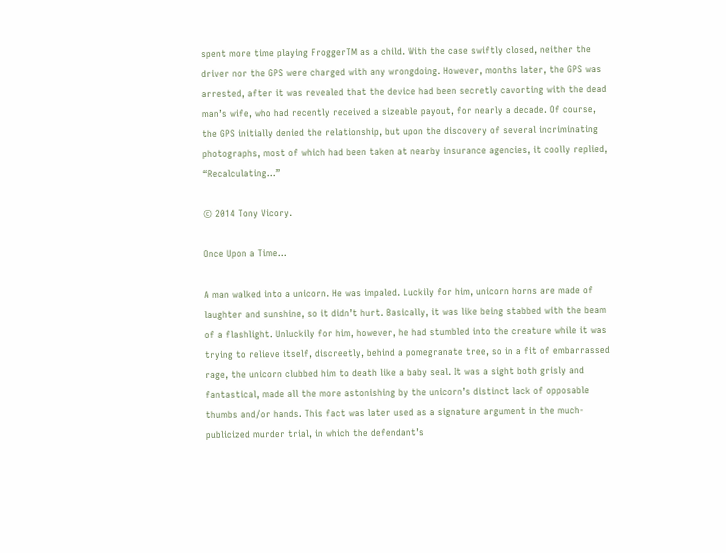spent more time playing FroggerTM as a child. With the case swiftly closed, neither the driver nor the GPS were charged with any wrongdoing. However, months later, the GPS was arrested, after it was revealed that the device had been secretly cavorting with the dead man’s wife, who had recently received a sizeable payout, for nearly a decade. Of course, the GPS initially denied the relationship, but upon the discovery of several incriminating photographs, most of which had been taken at nearby insurance agencies, it coolly replied, “Recalculating…”

© 2014 Tony Vicory.

Once Upon a Time…

A man walked into a unicorn. He was impaled. Luckily for him, unicorn horns are made of laughter and sunshine, so it didn’t hurt. Basically, it was like being stabbed with the beam of a flashlight. Unluckily for him, however, he had stumbled into the creature while it was trying to relieve itself, discreetly, behind a pomegranate tree, so in a fit of embarrassed rage, the unicorn clubbed him to death like a baby seal. It was a sight both grisly and fantastical, made all the more astonishing by the unicorn’s distinct lack of opposable thumbs and/or hands. This fact was later used as a signature argument in the much-publicized murder trial, in which the defendant’s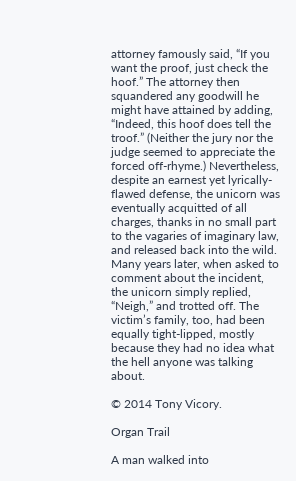attorney famously said, “If you want the proof, just check the hoof.” The attorney then squandered any goodwill he might have attained by adding, “Indeed, this hoof does tell the troof.” (Neither the jury nor the judge seemed to appreciate the forced off-rhyme.) Nevertheless, despite an earnest yet lyrically-flawed defense, the unicorn was eventually acquitted of all charges, thanks in no small part to the vagaries of imaginary law, and released back into the wild. Many years later, when asked to comment about the incident, the unicorn simply replied, “Neigh,” and trotted off. The victim’s family, too, had been equally tight-lipped, mostly because they had no idea what the hell anyone was talking about.

© 2014 Tony Vicory.

Organ Trail

A man walked into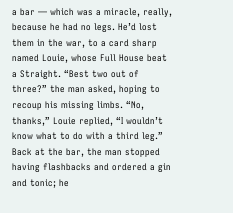a bar — which was a miracle, really, because he had no legs. He’d lost them in the war, to a card sharp named Louie, whose Full House beat a Straight. “Best two out of three?” the man asked, hoping to recoup his missing limbs. “No, thanks,” Louie replied, “I wouldn’t know what to do with a third leg.” Back at the bar, the man stopped having flashbacks and ordered a gin and tonic; he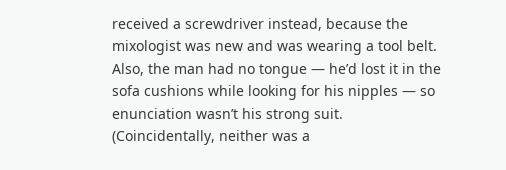received a screwdriver instead, because the mixologist was new and was wearing a tool belt. Also, the man had no tongue — he’d lost it in the sofa cushions while looking for his nipples — so enunciation wasn’t his strong suit. (Coincidentally, neither was a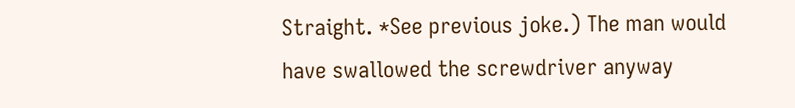Straight. *See previous joke.) The man would have swallowed the screwdriver anyway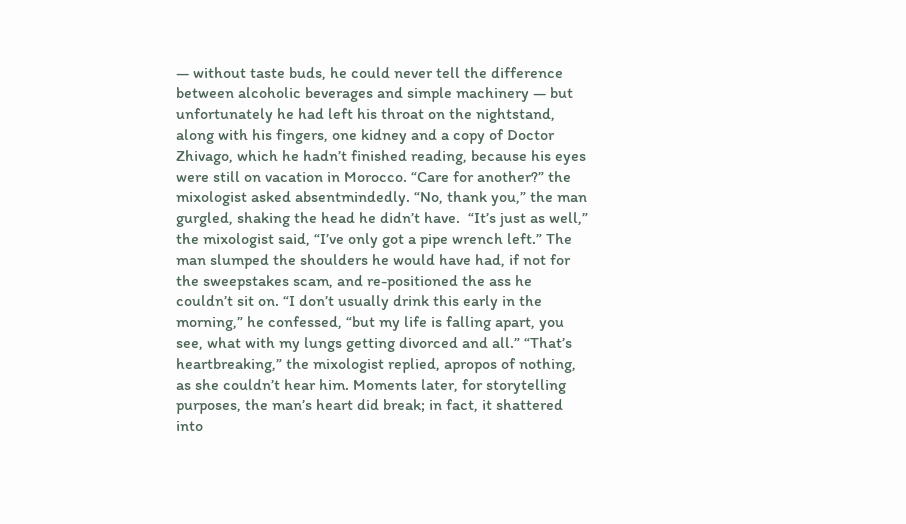— without taste buds, he could never tell the difference between alcoholic beverages and simple machinery — but unfortunately he had left his throat on the nightstand, along with his fingers, one kidney and a copy of Doctor Zhivago, which he hadn’t finished reading, because his eyes were still on vacation in Morocco. “Care for another?” the mixologist asked absentmindedly. “No, thank you,” the man gurgled, shaking the head he didn’t have.  “It’s just as well,” the mixologist said, “I’ve only got a pipe wrench left.” The man slumped the shoulders he would have had, if not for the sweepstakes scam, and re-positioned the ass he couldn’t sit on. “I don’t usually drink this early in the morning,” he confessed, “but my life is falling apart, you see, what with my lungs getting divorced and all.” “That’s heartbreaking,” the mixologist replied, apropos of nothing, as she couldn’t hear him. Moments later, for storytelling purposes, the man’s heart did break; in fact, it shattered into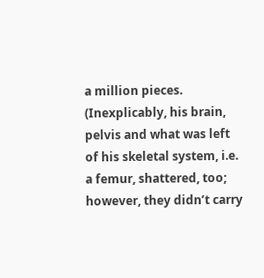a million pieces. (Inexplicably, his brain, pelvis and what was left of his skeletal system, i.e. a femur, shattered, too; however, they didn’t carry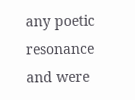any poetic resonance and were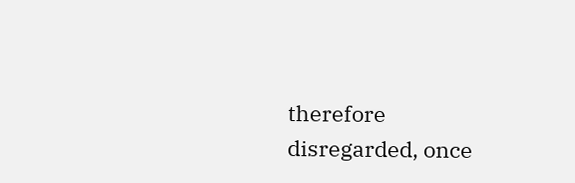therefore disregarded, once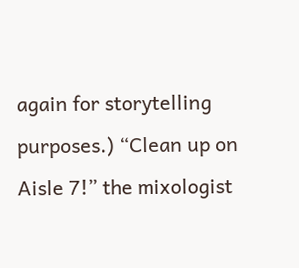again for storytelling purposes.) “Clean up on Aisle 7!” the mixologist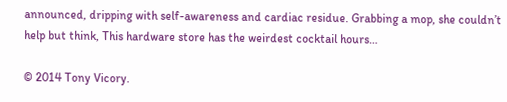announced, dripping with self-awareness and cardiac residue. Grabbing a mop, she couldn’t help but think, This hardware store has the weirdest cocktail hours…

© 2014 Tony Vicory.